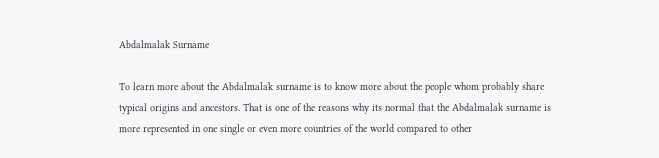Abdalmalak Surname

To learn more about the Abdalmalak surname is to know more about the people whom probably share typical origins and ancestors. That is one of the reasons why its normal that the Abdalmalak surname is more represented in one single or even more countries of the world compared to other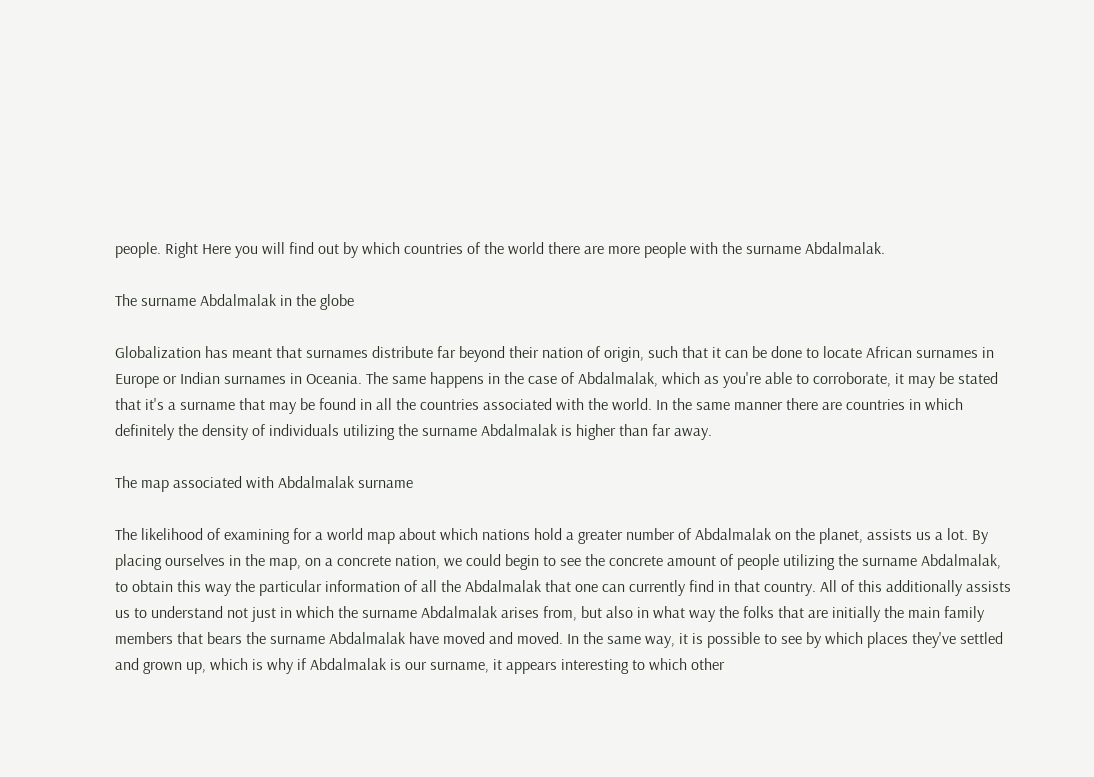people. Right Here you will find out by which countries of the world there are more people with the surname Abdalmalak.

The surname Abdalmalak in the globe

Globalization has meant that surnames distribute far beyond their nation of origin, such that it can be done to locate African surnames in Europe or Indian surnames in Oceania. The same happens in the case of Abdalmalak, which as you're able to corroborate, it may be stated that it's a surname that may be found in all the countries associated with the world. In the same manner there are countries in which definitely the density of individuals utilizing the surname Abdalmalak is higher than far away.

The map associated with Abdalmalak surname

The likelihood of examining for a world map about which nations hold a greater number of Abdalmalak on the planet, assists us a lot. By placing ourselves in the map, on a concrete nation, we could begin to see the concrete amount of people utilizing the surname Abdalmalak, to obtain this way the particular information of all the Abdalmalak that one can currently find in that country. All of this additionally assists us to understand not just in which the surname Abdalmalak arises from, but also in what way the folks that are initially the main family members that bears the surname Abdalmalak have moved and moved. In the same way, it is possible to see by which places they've settled and grown up, which is why if Abdalmalak is our surname, it appears interesting to which other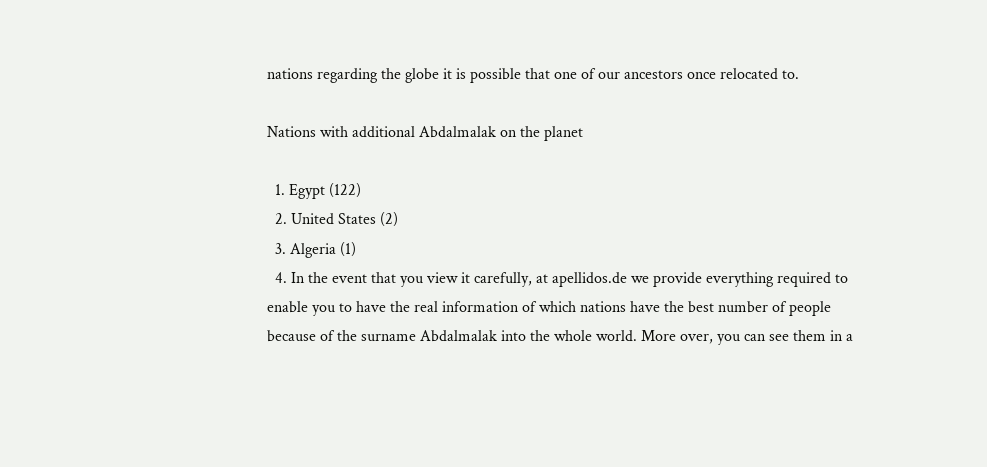nations regarding the globe it is possible that one of our ancestors once relocated to.

Nations with additional Abdalmalak on the planet

  1. Egypt (122)
  2. United States (2)
  3. Algeria (1)
  4. In the event that you view it carefully, at apellidos.de we provide everything required to enable you to have the real information of which nations have the best number of people because of the surname Abdalmalak into the whole world. More over, you can see them in a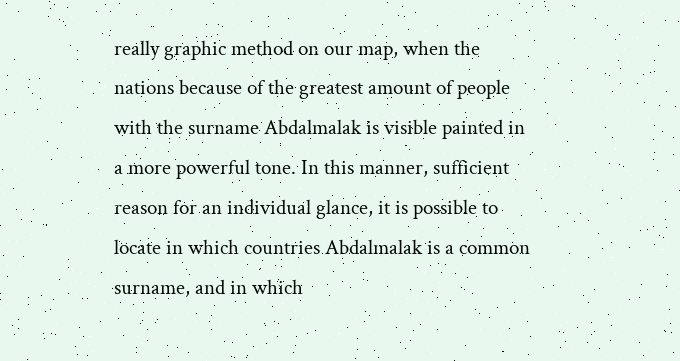really graphic method on our map, when the nations because of the greatest amount of people with the surname Abdalmalak is visible painted in a more powerful tone. In this manner, sufficient reason for an individual glance, it is possible to locate in which countries Abdalmalak is a common surname, and in which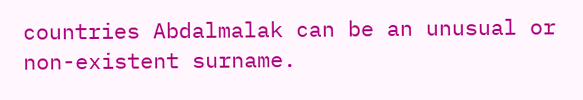countries Abdalmalak can be an unusual or non-existent surname.